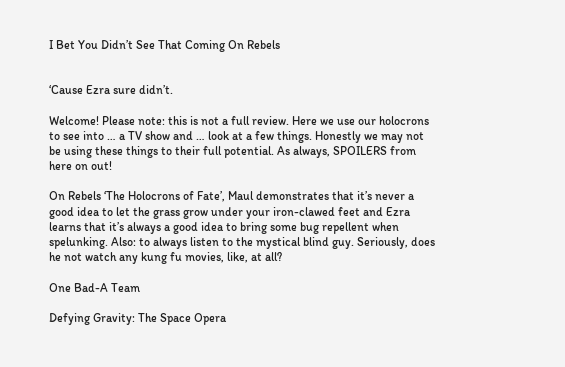I Bet You Didn’t See That Coming On Rebels


‘Cause Ezra sure didn’t.

Welcome! Please note: this is not a full review. Here we use our holocrons to see into … a TV show and … look at a few things. Honestly we may not be using these things to their full potential. As always, SPOILERS from here on out!

On Rebels ‘The Holocrons of Fate’, Maul demonstrates that it’s never a good idea to let the grass grow under your iron-clawed feet and Ezra learns that it’s always a good idea to bring some bug repellent when spelunking. Also: to always listen to the mystical blind guy. Seriously, does he not watch any kung fu movies, like, at all?

One Bad-A Team

Defying Gravity: The Space Opera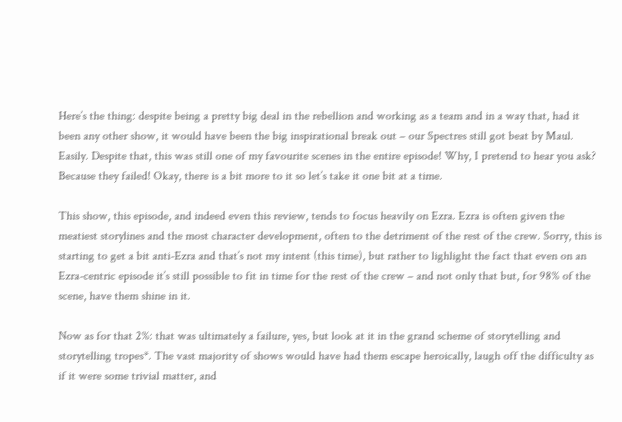Here’s the thing: despite being a pretty big deal in the rebellion and working as a team and in a way that, had it been any other show, it would have been the big inspirational break out – our Spectres still got beat by Maul. Easily. Despite that, this was still one of my favourite scenes in the entire episode! Why, I pretend to hear you ask? Because they failed! Okay, there is a bit more to it so let’s take it one bit at a time.

This show, this episode, and indeed even this review, tends to focus heavily on Ezra. Ezra is often given the meatiest storylines and the most character development, often to the detriment of the rest of the crew. Sorry, this is starting to get a bit anti-Ezra and that’s not my intent (this time), but rather to lighlight the fact that even on an Ezra-centric episode it’s still possible to fit in time for the rest of the crew – and not only that but, for 98% of the scene, have them shine in it.

Now as for that 2%: that was ultimately a failure, yes, but look at it in the grand scheme of storytelling and storytelling tropes*. The vast majority of shows would have had them escape heroically, laugh off the difficulty as if it were some trivial matter, and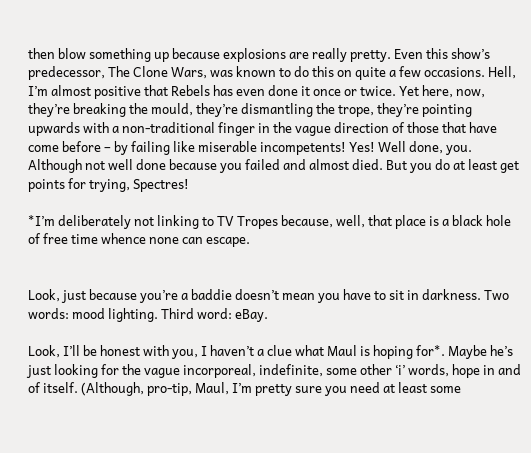then blow something up because explosions are really pretty. Even this show’s predecessor, The Clone Wars, was known to do this on quite a few occasions. Hell, I’m almost positive that Rebels has even done it once or twice. Yet here, now, they’re breaking the mould, they’re dismantling the trope, they’re pointing upwards with a non-traditional finger in the vague direction of those that have come before – by failing like miserable incompetents! Yes! Well done, you. Although not well done because you failed and almost died. But you do at least get points for trying, Spectres!

*I’m deliberately not linking to TV Tropes because, well, that place is a black hole of free time whence none can escape.


Look, just because you’re a baddie doesn’t mean you have to sit in darkness. Two words: mood lighting. Third word: eBay.

Look, I’ll be honest with you, I haven’t a clue what Maul is hoping for*. Maybe he’s just looking for the vague incorporeal, indefinite, some other ‘i’ words, hope in and of itself. (Although, pro-tip, Maul, I’m pretty sure you need at least some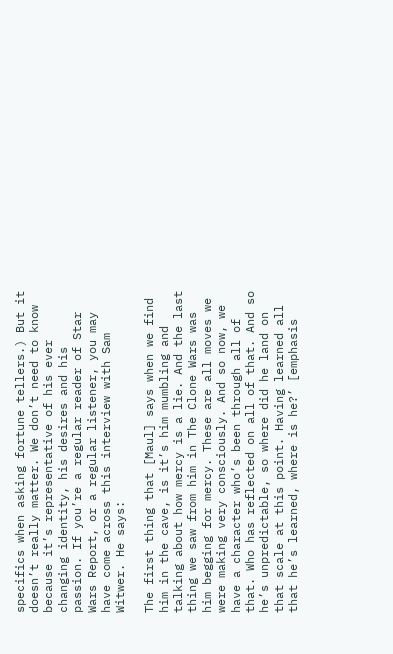specifics when asking fortune tellers.) But it doesn’t really matter. We don’t need to know because it’s representative of his ever changing identity, his desires and his passion. If you’re a regular reader of Star Wars Report, or a regular listener, you may have come across this interview with Sam Witwer. He says:

The first thing that [Maul] says when we find him in the cave, is it’s him mumbling and talking about how mercy is a lie. And the last thing we saw from him in The Clone Wars was him begging for mercy. These are all moves we were making very consciously. And so now, we have a character who’s been through all of that. Who has reflected on all of that. And so he’s unpredictable, so where did he land on that scale at this point. Having learned all that he’s learned, where is he?’ [emphasis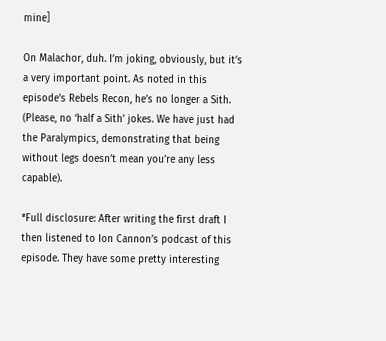mine]

On Malachor, duh. I’m joking, obviously, but it’s a very important point. As noted in this episode’s Rebels Recon, he’s no longer a Sith. (Please, no ‘half a Sith’ jokes. We have just had the Paralympics, demonstrating that being without legs doesn’t mean you’re any less capable).

*Full disclosure: After writing the first draft I then listened to Ion Cannon’s podcast of this episode. They have some pretty interesting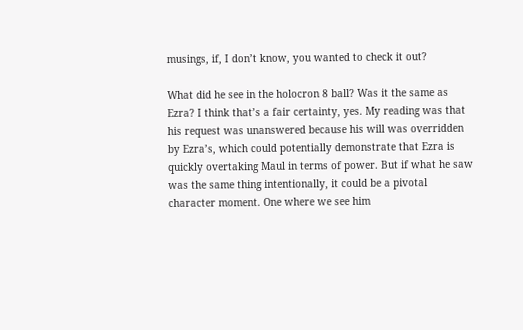musings, if, I don’t know, you wanted to check it out?

What did he see in the holocron 8 ball? Was it the same as Ezra? I think that’s a fair certainty, yes. My reading was that his request was unanswered because his will was overridden by Ezra’s, which could potentially demonstrate that Ezra is quickly overtaking Maul in terms of power. But if what he saw was the same thing intentionally, it could be a pivotal character moment. One where we see him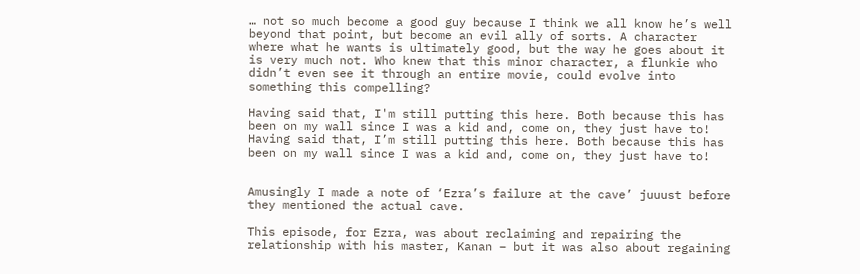… not so much become a good guy because I think we all know he’s well beyond that point, but become an evil ally of sorts. A character where what he wants is ultimately good, but the way he goes about it is very much not. Who knew that this minor character, a flunkie who didn’t even see it through an entire movie, could evolve into something this compelling?

Having said that, I'm still putting this here. Both because this has been on my wall since I was a kid and, come on, they just have to!
Having said that, I’m still putting this here. Both because this has been on my wall since I was a kid and, come on, they just have to!


Amusingly I made a note of ‘Ezra’s failure at the cave’ juuust before they mentioned the actual cave.

This episode, for Ezra, was about reclaiming and repairing the relationship with his master, Kanan – but it was also about regaining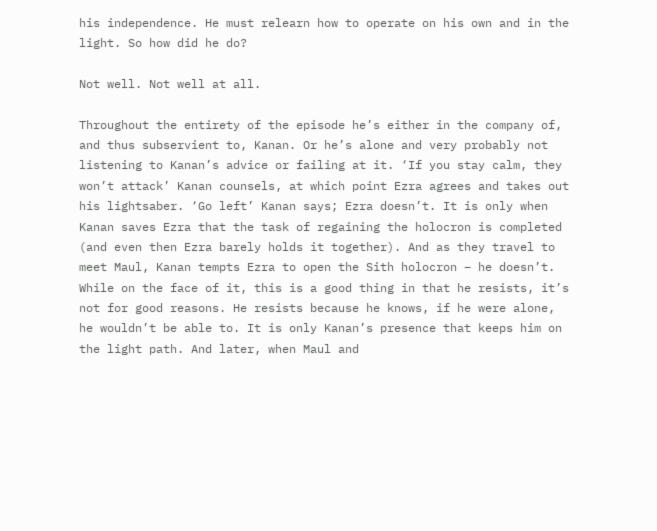his independence. He must relearn how to operate on his own and in the light. So how did he do?

Not well. Not well at all.

Throughout the entirety of the episode he’s either in the company of, and thus subservient to, Kanan. Or he’s alone and very probably not listening to Kanan’s advice or failing at it. ‘If you stay calm, they won’t attack’ Kanan counsels, at which point Ezra agrees and takes out his lightsaber. ‘Go left’ Kanan says; Ezra doesn’t. It is only when Kanan saves Ezra that the task of regaining the holocron is completed (and even then Ezra barely holds it together). And as they travel to meet Maul, Kanan tempts Ezra to open the Sith holocron – he doesn’t. While on the face of it, this is a good thing in that he resists, it’s not for good reasons. He resists because he knows, if he were alone, he wouldn’t be able to. It is only Kanan’s presence that keeps him on the light path. And later, when Maul and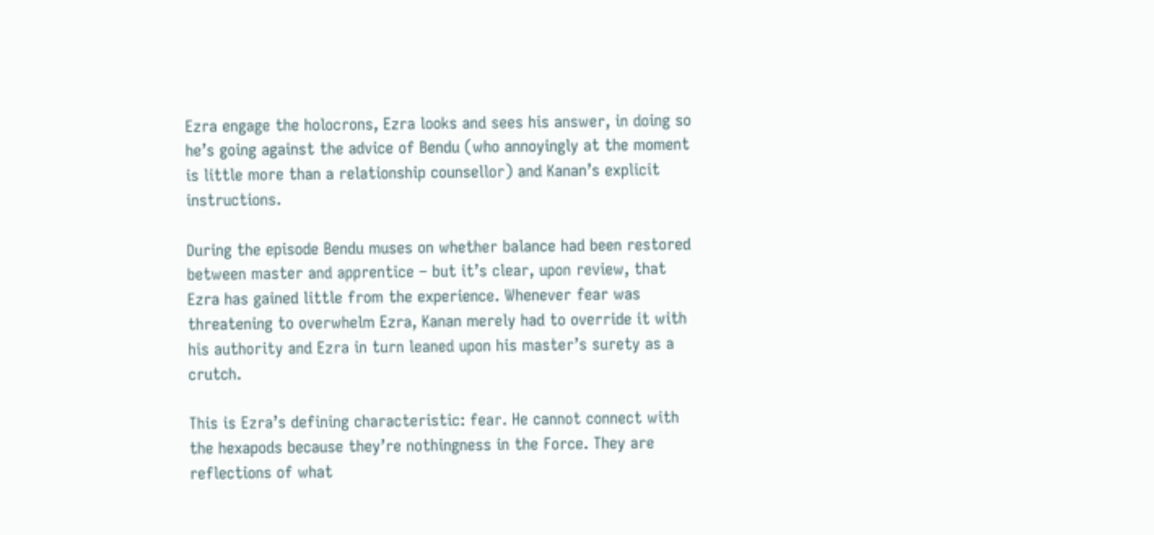Ezra engage the holocrons, Ezra looks and sees his answer, in doing so he’s going against the advice of Bendu (who annoyingly at the moment is little more than a relationship counsellor) and Kanan’s explicit instructions.

During the episode Bendu muses on whether balance had been restored between master and apprentice – but it’s clear, upon review, that Ezra has gained little from the experience. Whenever fear was threatening to overwhelm Ezra, Kanan merely had to override it with his authority and Ezra in turn leaned upon his master’s surety as a crutch.

This is Ezra’s defining characteristic: fear. He cannot connect with the hexapods because they’re nothingness in the Force. They are reflections of what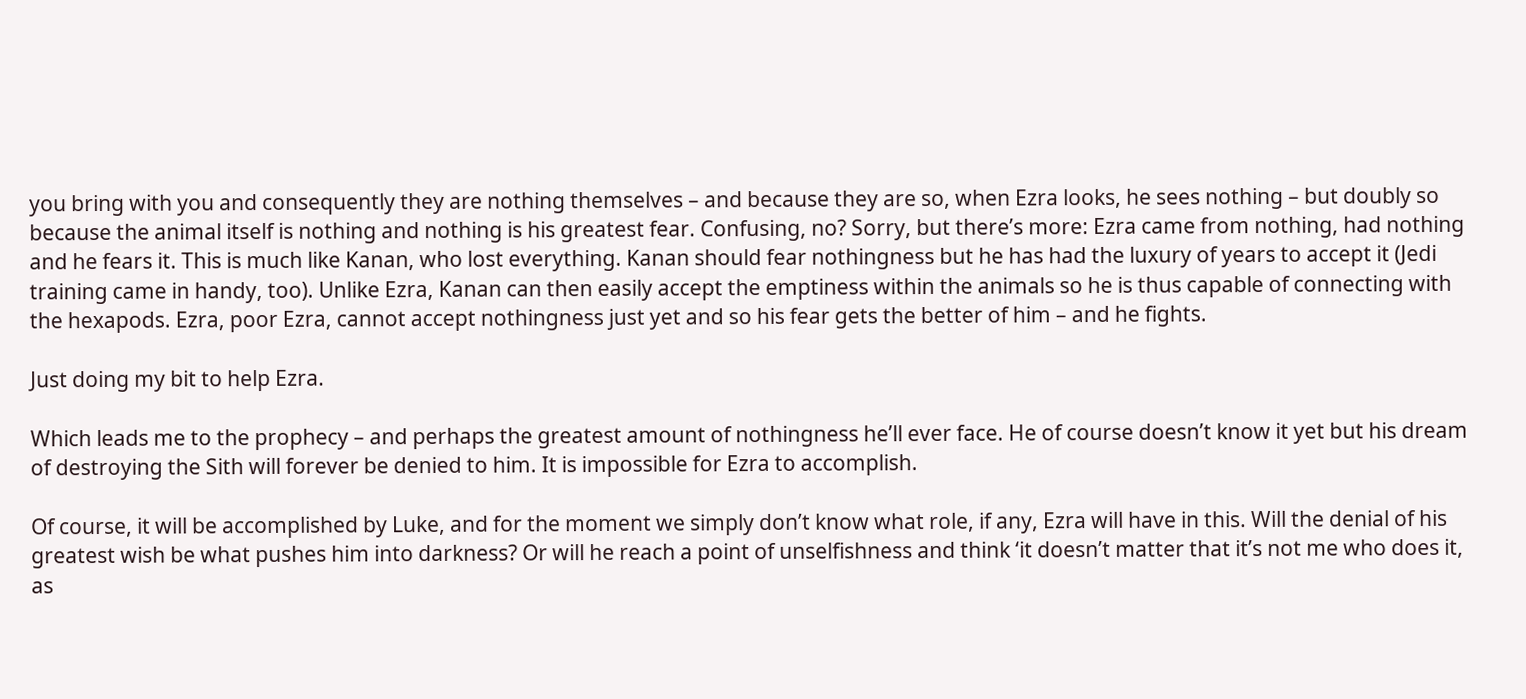you bring with you and consequently they are nothing themselves – and because they are so, when Ezra looks, he sees nothing – but doubly so because the animal itself is nothing and nothing is his greatest fear. Confusing, no? Sorry, but there’s more: Ezra came from nothing, had nothing and he fears it. This is much like Kanan, who lost everything. Kanan should fear nothingness but he has had the luxury of years to accept it (Jedi training came in handy, too). Unlike Ezra, Kanan can then easily accept the emptiness within the animals so he is thus capable of connecting with the hexapods. Ezra, poor Ezra, cannot accept nothingness just yet and so his fear gets the better of him – and he fights.

Just doing my bit to help Ezra.

Which leads me to the prophecy – and perhaps the greatest amount of nothingness he’ll ever face. He of course doesn’t know it yet but his dream of destroying the Sith will forever be denied to him. It is impossible for Ezra to accomplish.

Of course, it will be accomplished by Luke, and for the moment we simply don’t know what role, if any, Ezra will have in this. Will the denial of his greatest wish be what pushes him into darkness? Or will he reach a point of unselfishness and think ‘it doesn’t matter that it’s not me who does it, as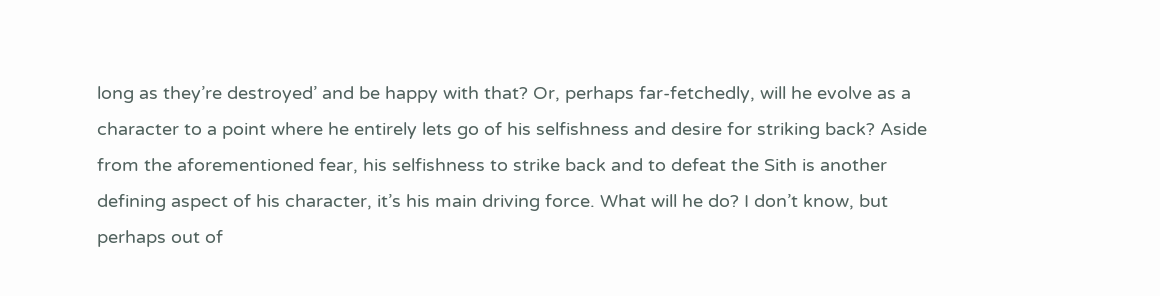long as they’re destroyed’ and be happy with that? Or, perhaps far-fetchedly, will he evolve as a character to a point where he entirely lets go of his selfishness and desire for striking back? Aside from the aforementioned fear, his selfishness to strike back and to defeat the Sith is another defining aspect of his character, it’s his main driving force. What will he do? I don’t know, but perhaps out of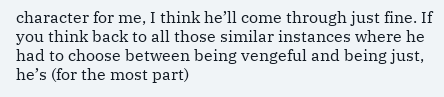character for me, I think he’ll come through just fine. If you think back to all those similar instances where he had to choose between being vengeful and being just, he’s (for the most part)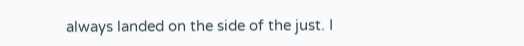always landed on the side of the just. I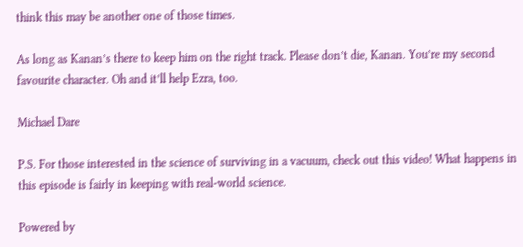think this may be another one of those times.

As long as Kanan’s there to keep him on the right track. Please don’t die, Kanan. You’re my second favourite character. Oh and it’ll help Ezra, too.

Michael Dare

P.S. For those interested in the science of surviving in a vacuum, check out this video! What happens in this episode is fairly in keeping with real-world science.

Powered by